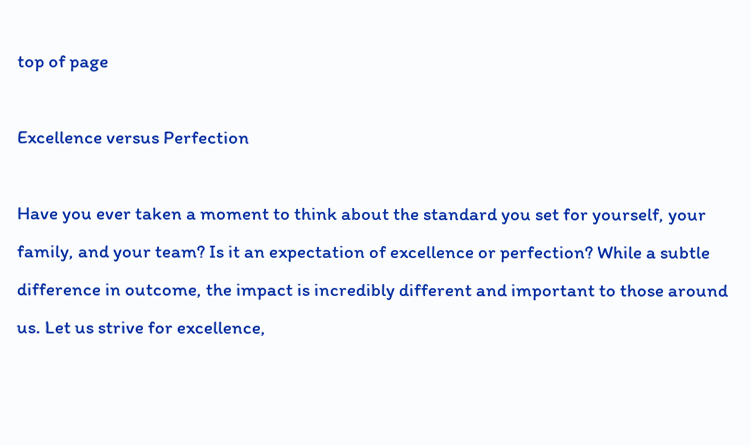top of page

Excellence versus Perfection

Have you ever taken a moment to think about the standard you set for yourself, your family, and your team? Is it an expectation of excellence or perfection? While a subtle difference in outcome, the impact is incredibly different and important to those around us. Let us strive for excellence,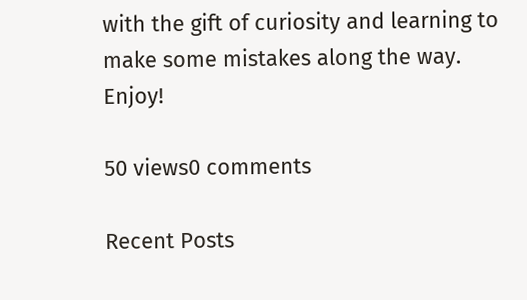with the gift of curiosity and learning to make some mistakes along the way. Enjoy!

50 views0 comments

Recent Posts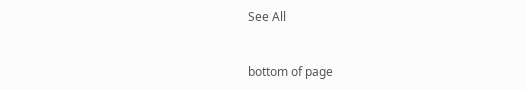See All


bottom of page